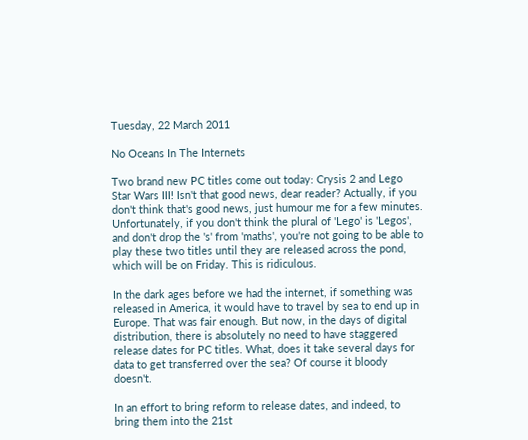Tuesday, 22 March 2011

No Oceans In The Internets

Two brand new PC titles come out today: Crysis 2 and Lego Star Wars III! Isn't that good news, dear reader? Actually, if you don't think that's good news, just humour me for a few minutes. Unfortunately, if you don't think the plural of 'Lego' is 'Legos', and don't drop the 's' from 'maths', you're not going to be able to play these two titles until they are released across the pond, which will be on Friday. This is ridiculous.

In the dark ages before we had the internet, if something was released in America, it would have to travel by sea to end up in Europe. That was fair enough. But now, in the days of digital distribution, there is absolutely no need to have staggered release dates for PC titles. What, does it take several days for data to get transferred over the sea? Of course it bloody doesn't.

In an effort to bring reform to release dates, and indeed, to bring them into the 21st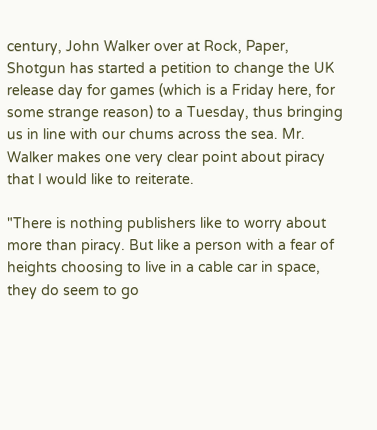century, John Walker over at Rock, Paper, Shotgun has started a petition to change the UK release day for games (which is a Friday here, for some strange reason) to a Tuesday, thus bringing us in line with our chums across the sea. Mr. Walker makes one very clear point about piracy that I would like to reiterate.

"There is nothing publishers like to worry about more than piracy. But like a person with a fear of heights choosing to live in a cable car in space, they do seem to go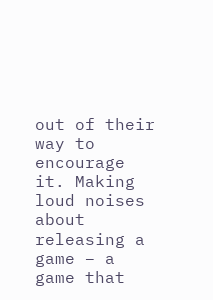out of their way to encourage it. Making loud noises about releasing a game – a game that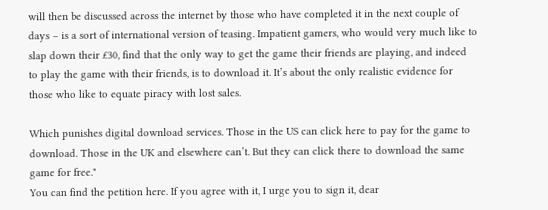will then be discussed across the internet by those who have completed it in the next couple of days – is a sort of international version of teasing. Impatient gamers, who would very much like to slap down their £30, find that the only way to get the game their friends are playing, and indeed to play the game with their friends, is to download it. It’s about the only realistic evidence for those who like to equate piracy with lost sales.

Which punishes digital download services. Those in the US can click here to pay for the game to download. Those in the UK and elsewhere can’t. But they can click there to download the same game for free."
You can find the petition here. If you agree with it, I urge you to sign it, dear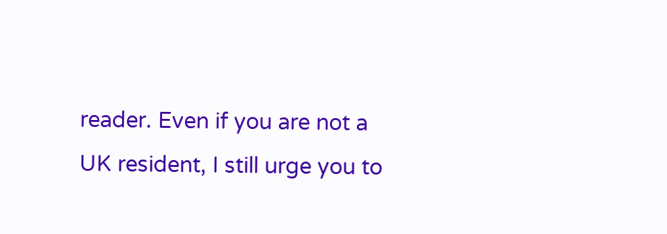reader. Even if you are not a UK resident, I still urge you to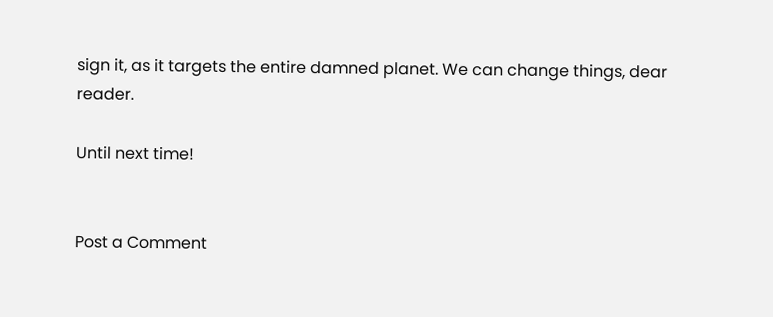sign it, as it targets the entire damned planet. We can change things, dear reader.

Until next time!


Post a Comment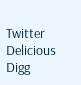Twitter Delicious Digg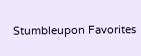Stumbleupon Favorites